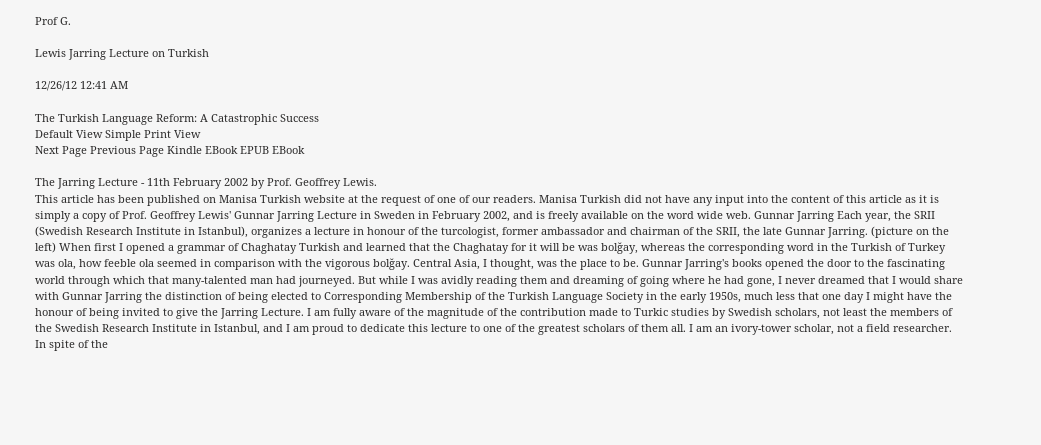Prof G.

Lewis Jarring Lecture on Turkish

12/26/12 12:41 AM

The Turkish Language Reform: A Catastrophic Success
Default View Simple Print View
Next Page Previous Page Kindle EBook EPUB EBook

The Jarring Lecture - 11th February 2002 by Prof. Geoffrey Lewis.
This article has been published on Manisa Turkish website at the request of one of our readers. Manisa Turkish did not have any input into the content of this article as it is simply a copy of Prof. Geoffrey Lewis' Gunnar Jarring Lecture in Sweden in February 2002, and is freely available on the word wide web. Gunnar Jarring Each year, the SRII (Swedish Research Institute in Istanbul), organizes a lecture in honour of the turcologist, former ambassador and chairman of the SRII, the late Gunnar Jarring. (picture on the left) When first I opened a grammar of Chaghatay Turkish and learned that the Chaghatay for it will be was bolğay, whereas the corresponding word in the Turkish of Turkey was ola, how feeble ola seemed in comparison with the vigorous bolğay. Central Asia, I thought, was the place to be. Gunnar Jarring's books opened the door to the fascinating world through which that many-talented man had journeyed. But while I was avidly reading them and dreaming of going where he had gone, I never dreamed that I would share with Gunnar Jarring the distinction of being elected to Corresponding Membership of the Turkish Language Society in the early 1950s, much less that one day I might have the honour of being invited to give the Jarring Lecture. I am fully aware of the magnitude of the contribution made to Turkic studies by Swedish scholars, not least the members of the Swedish Research Institute in Istanbul, and I am proud to dedicate this lecture to one of the greatest scholars of them all. I am an ivory-tower scholar, not a field researcher. In spite of the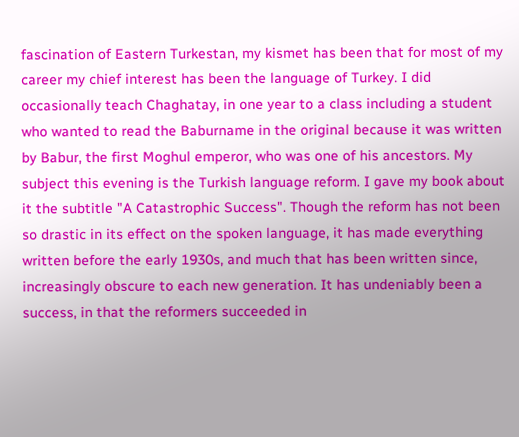fascination of Eastern Turkestan, my kismet has been that for most of my career my chief interest has been the language of Turkey. I did occasionally teach Chaghatay, in one year to a class including a student who wanted to read the Baburname in the original because it was written by Babur, the first Moghul emperor, who was one of his ancestors. My subject this evening is the Turkish language reform. I gave my book about it the subtitle "A Catastrophic Success". Though the reform has not been so drastic in its effect on the spoken language, it has made everything written before the early 1930s, and much that has been written since, increasingly obscure to each new generation. It has undeniably been a success, in that the reformers succeeded in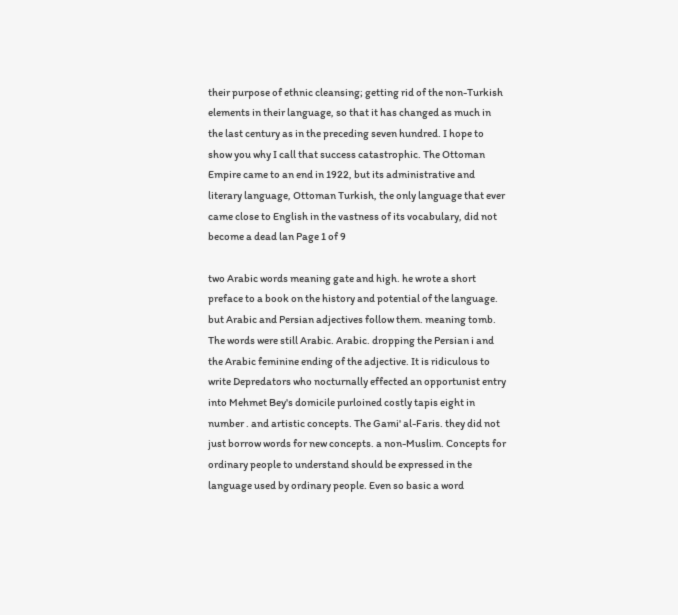their purpose of ethnic cleansing; getting rid of the non-Turkish elements in their language, so that it has changed as much in the last century as in the preceding seven hundred. I hope to show you why I call that success catastrophic. The Ottoman Empire came to an end in 1922, but its administrative and literary language, Ottoman Turkish, the only language that ever came close to English in the vastness of its vocabulary, did not become a dead lan Page 1 of 9

two Arabic words meaning gate and high. he wrote a short preface to a book on the history and potential of the language. but Arabic and Persian adjectives follow them. meaning tomb. The words were still Arabic. Arabic. dropping the Persian i and the Arabic feminine ending of the adjective. It is ridiculous to write Depredators who nocturnally effected an opportunist entry into Mehmet Bey's domicile purloined costly tapis eight in number . and artistic concepts. The Gami' al-Faris. they did not just borrow words for new concepts. a non-Muslim. Concepts for ordinary people to understand should be expressed in the language used by ordinary people. Even so basic a word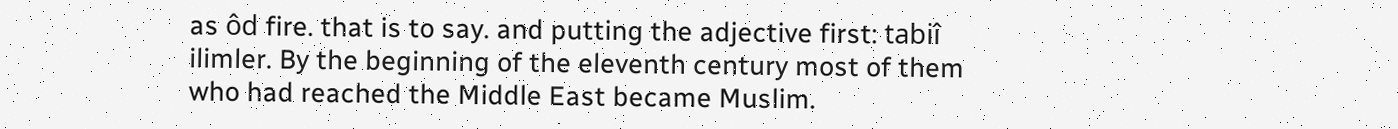as ôd fire. that is to say. and putting the adjective first: tabiî ilimler. By the beginning of the eleventh century most of them who had reached the Middle East became Muslim.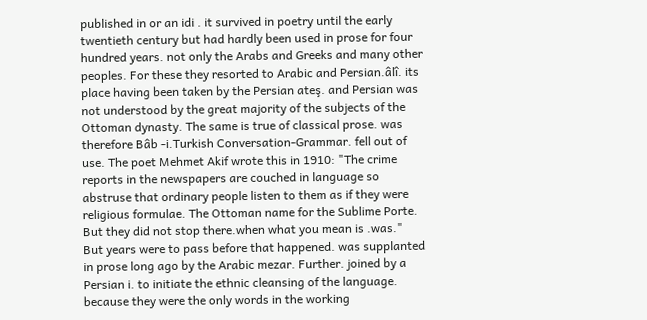published in or an idi . it survived in poetry until the early twentieth century but had hardly been used in prose for four hundred years. not only the Arabs and Greeks and many other peoples. For these they resorted to Arabic and Persian.âlî. its place having been taken by the Persian ateş. and Persian was not understood by the great majority of the subjects of the Ottoman dynasty. The same is true of classical prose. was therefore Bâb -i.Turkish Conversation-Grammar. fell out of use. The poet Mehmet Akif wrote this in 1910: "The crime reports in the newspapers are couched in language so abstruse that ordinary people listen to them as if they were religious formulae. The Ottoman name for the Sublime Porte. But they did not stop there.when what you mean is .was." But years were to pass before that happened. was supplanted in prose long ago by the Arabic mezar. Further. joined by a Persian i. to initiate the ethnic cleansing of the language. because they were the only words in the working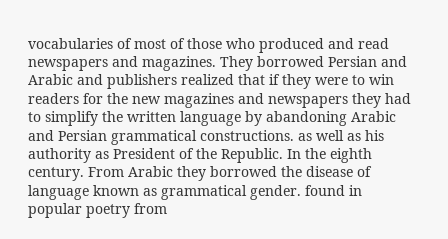vocabularies of most of those who produced and read newspapers and magazines. They borrowed Persian and Arabic and publishers realized that if they were to win readers for the new magazines and newspapers they had to simplify the written language by abandoning Arabic and Persian grammatical constructions. as well as his authority as President of the Republic. In the eighth century. From Arabic they borrowed the disease of language known as grammatical gender. found in popular poetry from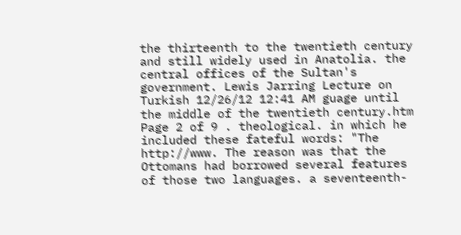the thirteenth to the twentieth century and still widely used in Anatolia. the central offices of the Sultan's government. Lewis Jarring Lecture on Turkish 12/26/12 12:41 AM guage until the middle of the twentieth century.htm Page 2 of 9 . theological. in which he included these fateful words: "The http://www. The reason was that the Ottomans had borrowed several features of those two languages. a seventeenth-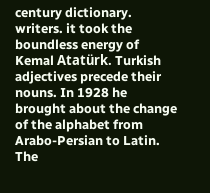century dictionary. writers. it took the boundless energy of Kemal Atatürk. Turkish adjectives precede their nouns. In 1928 he brought about the change of the alphabet from Arabo-Persian to Latin. The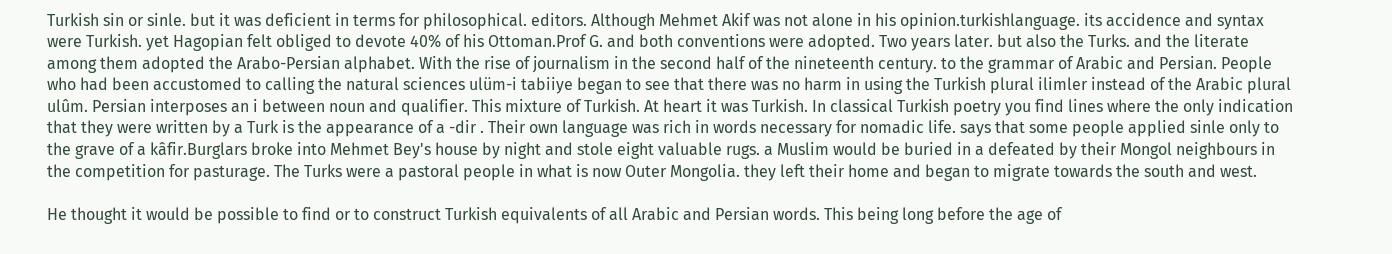Turkish sin or sinle. but it was deficient in terms for philosophical. editors. Although Mehmet Akif was not alone in his opinion.turkishlanguage. its accidence and syntax were Turkish. yet Hagopian felt obliged to devote 40% of his Ottoman.Prof G. and both conventions were adopted. Two years later. but also the Turks. and the literate among them adopted the Arabo-Persian alphabet. With the rise of journalism in the second half of the nineteenth century. to the grammar of Arabic and Persian. People who had been accustomed to calling the natural sciences ulüm-i tabiiye began to see that there was no harm in using the Turkish plural ilimler instead of the Arabic plural ulûm. Persian interposes an i between noun and qualifier. This mixture of Turkish. At heart it was Turkish. In classical Turkish poetry you find lines where the only indication that they were written by a Turk is the appearance of a -dir . Their own language was rich in words necessary for nomadic life. says that some people applied sinle only to the grave of a kâfir.Burglars broke into Mehmet Bey's house by night and stole eight valuable rugs. a Muslim would be buried in a defeated by their Mongol neighbours in the competition for pasturage. The Turks were a pastoral people in what is now Outer Mongolia. they left their home and began to migrate towards the south and west.

He thought it would be possible to find or to construct Turkish equivalents of all Arabic and Persian words. This being long before the age of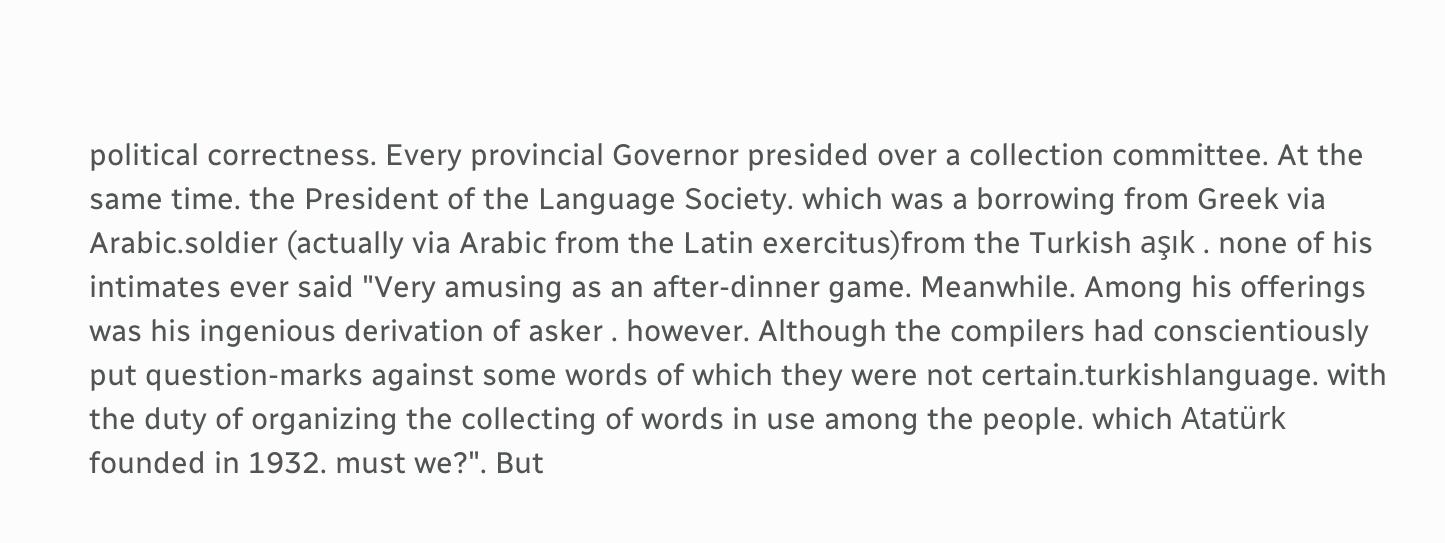political correctness. Every provincial Governor presided over a collection committee. At the same time. the President of the Language Society. which was a borrowing from Greek via Arabic.soldier (actually via Arabic from the Latin exercitus)from the Turkish aşık . none of his intimates ever said "Very amusing as an after-dinner game. Meanwhile. Among his offerings was his ingenious derivation of asker . however. Although the compilers had conscientiously put question-marks against some words of which they were not certain.turkishlanguage. with the duty of organizing the collecting of words in use among the people. which Atatürk founded in 1932. must we?". But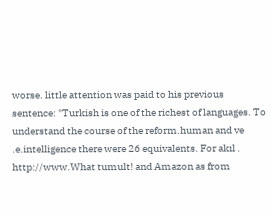worse. little attention was paid to his previous sentence: "Turkish is one of the richest of languages. To understand the course of the reform.human and ve .e.intelligence there were 26 equivalents. For akıl . http://www.What tumult! and Amazon as from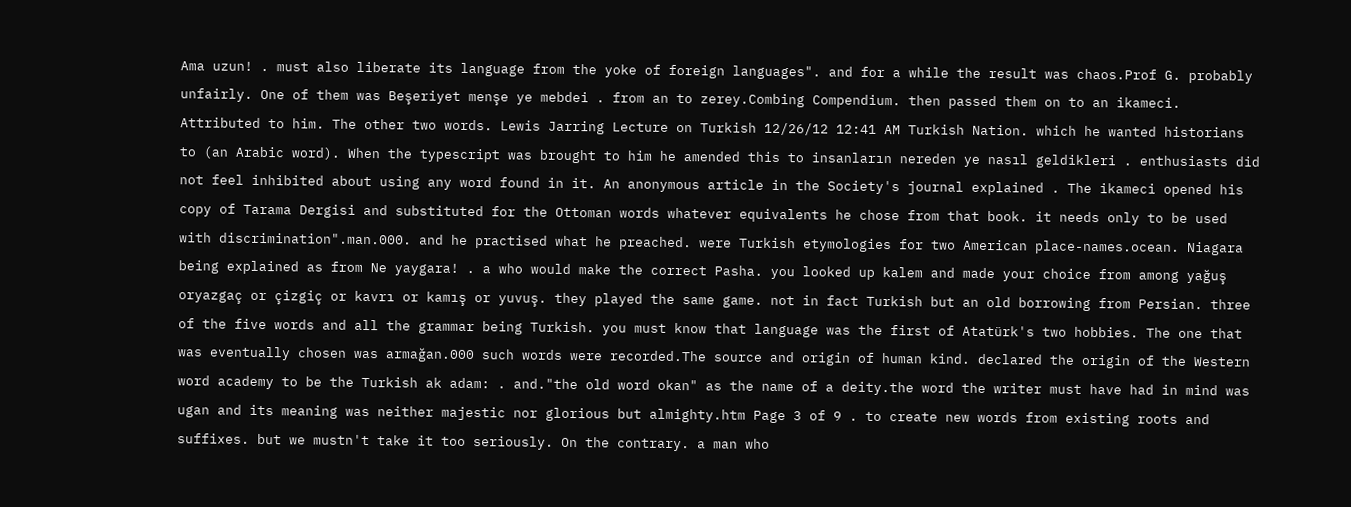Ama uzun! . must also liberate its language from the yoke of foreign languages". and for a while the result was chaos.Prof G. probably unfairly. One of them was Beşeriyet menşe ye mebdei . from an to zerey.Combing Compendium. then passed them on to an ikameci. Attributed to him. The other two words. Lewis Jarring Lecture on Turkish 12/26/12 12:41 AM Turkish Nation. which he wanted historians to (an Arabic word). When the typescript was brought to him he amended this to insanların nereden ye nasıl geldikleri . enthusiasts did not feel inhibited about using any word found in it. An anonymous article in the Society's journal explained . The ikameci opened his copy of Tarama Dergisi and substituted for the Ottoman words whatever equivalents he chose from that book. it needs only to be used with discrimination".man.000. and he practised what he preached. were Turkish etymologies for two American place-names.ocean. Niagara being explained as from Ne yaygara! . a who would make the correct Pasha. you looked up kalem and made your choice from among yağuş oryazgaç or çizgiç or kavrı or kamış or yuvuş. they played the same game. not in fact Turkish but an old borrowing from Persian. three of the five words and all the grammar being Turkish. you must know that language was the first of Atatürk's two hobbies. The one that was eventually chosen was armağan.000 such words were recorded.The source and origin of human kind. declared the origin of the Western word academy to be the Turkish ak adam: . and."the old word okan" as the name of a deity.the word the writer must have had in mind was ugan and its meaning was neither majestic nor glorious but almighty.htm Page 3 of 9 . to create new words from existing roots and suffixes. but we mustn't take it too seriously. On the contrary. a man who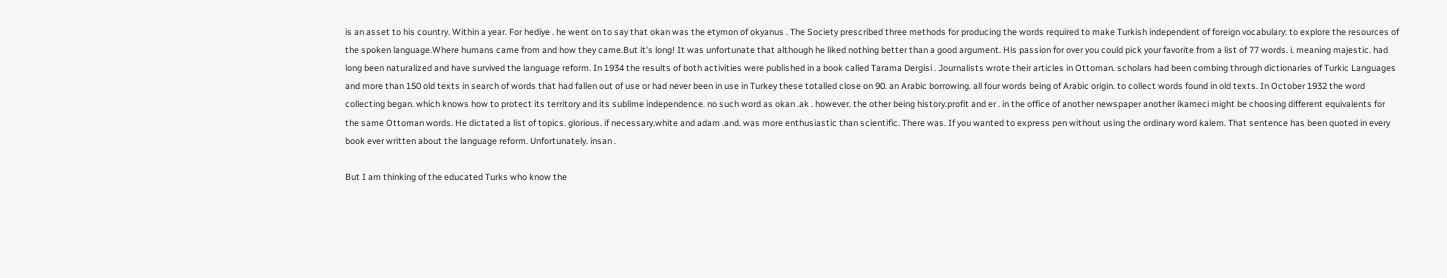is an asset to his country. Within a year. For hediye . he went on to say that okan was the etymon of okyanus . The Society prescribed three methods for producing the words required to make Turkish independent of foreign vocabulary: to explore the resources of the spoken language.Where humans came from and how they came.But it's long! It was unfortunate that although he liked nothing better than a good argument. His passion for over you could pick your favorite from a list of 77 words. i. meaning majestic. had long been naturalized and have survived the language reform. In 1934 the results of both activities were published in a book called Tarama Dergisi . Journalists wrote their articles in Ottoman. scholars had been combing through dictionaries of Turkic Languages and more than 150 old texts in search of words that had fallen out of use or had never been in use in Turkey these totalled close on 90. an Arabic borrowing. all four words being of Arabic origin. to collect words found in old texts. In October 1932 the word collecting began. which knows how to protect its territory and its sublime independence. no such word as okan .ak . however. the other being history.profit and er . in the office of another newspaper another ikameci might be choosing different equivalents for the same Ottoman words. He dictated a list of topics. glorious. if necessary.white and adam .and. was more enthusiastic than scientific. There was. If you wanted to express pen without using the ordinary word kalem. That sentence has been quoted in every book ever written about the language reform. Unfortunately. insan .

But I am thinking of the educated Turks who know the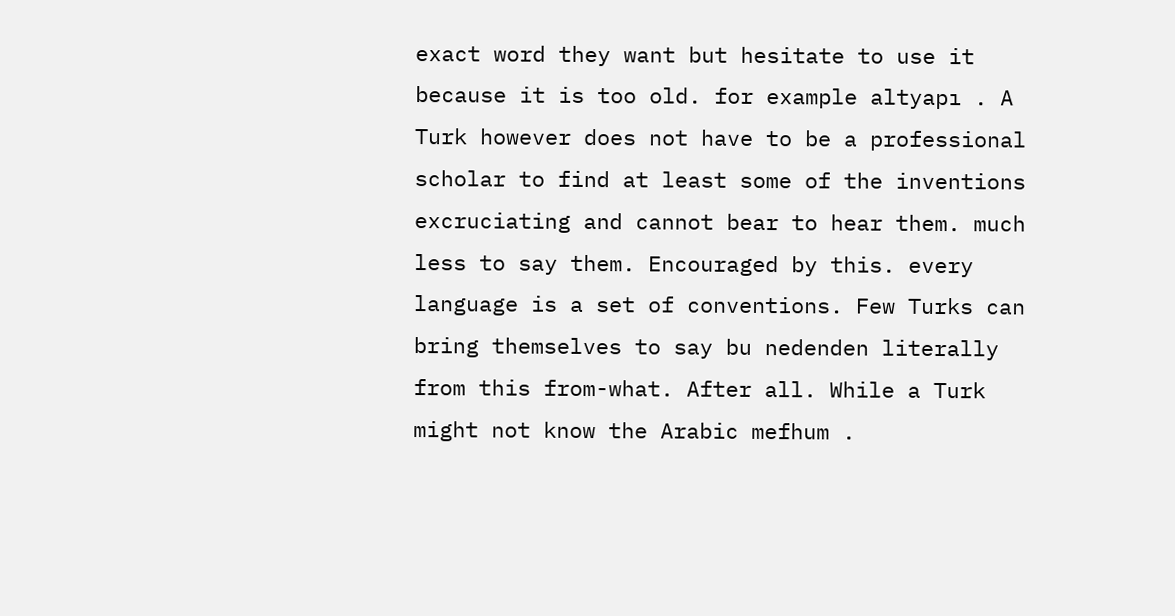exact word they want but hesitate to use it because it is too old. for example altyapı . A Turk however does not have to be a professional scholar to find at least some of the inventions excruciating and cannot bear to hear them. much less to say them. Encouraged by this. every language is a set of conventions. Few Turks can bring themselves to say bu nedenden literally from this from-what. After all. While a Turk might not know the Arabic mefhum .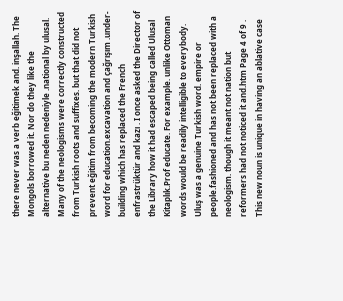there never was a verb eğitimek and. inşallah. The Mongols borrowed it. Nor do they like the alternative bu neden nedeniyle .national by ulusal. Many of the neologisms were correctly constructed from Turkish roots and suffixes. but that did not prevent eğitim from becoming the modern Turkish word for education.excavation and çağrışım .under-building which has replaced the French enfrastrüktür and kazı . I once asked the Director of the Library how it had escaped being called Ulusal Kitaplık.Prof educate. For example. unlike Ottoman words would be readily intelligible to everybody. Uluş was a genuine Turkish word. empire or people.fashioned and has not been replaced with a neologism. though it meant not nation but reformers had not noticed it and.htm Page 4 of 9 . This new noun is unique in having an ablative case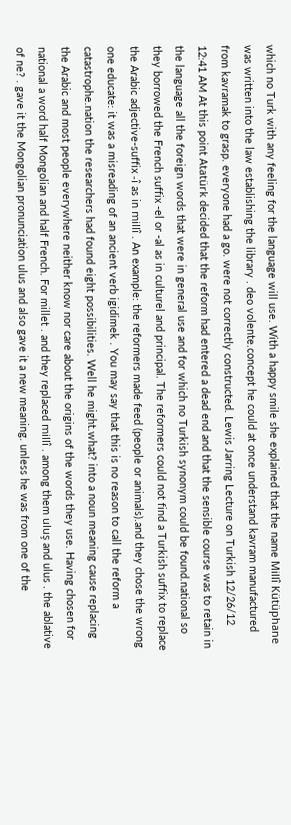which no Turk with any feeling for the language will use. With a happy smile she explained that the name Millî Kütüphane was written into the law establishing the library . deo volente.concept he could at once understand kavram manufactured from kavramak to grasp. everyone had a go. were not correctly constructed. Lewis Jarring Lecture on Turkish 12/26/12 12:41 AM At this point Atatürk decided that the reform had entered a dead end and that the sensible course was to retain in the language all the foreign words that were in general use and for which no Turkish synonym could be found.national so they borrowed the French suffix -el or -al as in culturel and principal. The reformers could not find a Turkish suffix to replace the Arabic adjective-suffix -î as in millî . An example: the reformers made feed (people or animals).and they chose the wrong one educate: it was a misreading of an ancient verb igidimek . You may say that this is no reason to call the reform a catastrophe.nation the researchers had found eight possibilities. Well he might.what? into a noun meaning cause replacing the Arabic and most people everywhere neither know nor care about the origins of the words they use. Having chosen for national a word half Mongolian and half French. For millet . and they replaced millî . among them uluş and ulus . the ablative of ne? . gave it the Mongolian pronunciation ulus and also gave it a new meaning. unless he was from one of the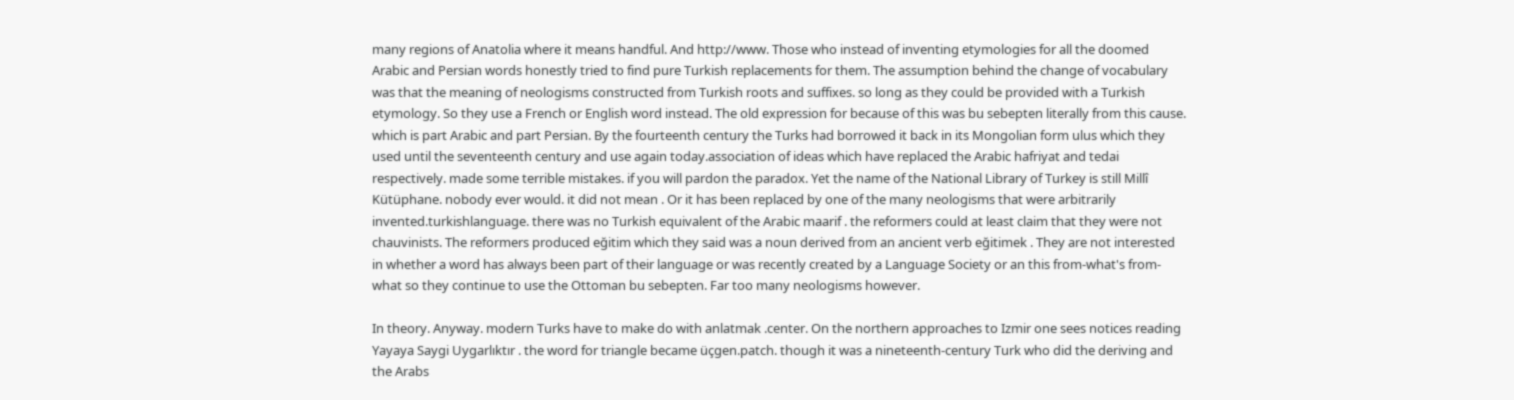many regions of Anatolia where it means handful. And http://www. Those who instead of inventing etymologies for all the doomed Arabic and Persian words honestly tried to find pure Turkish replacements for them. The assumption behind the change of vocabulary was that the meaning of neologisms constructed from Turkish roots and suffixes. so long as they could be provided with a Turkish etymology. So they use a French or English word instead. The old expression for because of this was bu sebepten literally from this cause. which is part Arabic and part Persian. By the fourteenth century the Turks had borrowed it back in its Mongolian form ulus which they used until the seventeenth century and use again today.association of ideas which have replaced the Arabic hafriyat and tedai respectively. made some terrible mistakes. if you will pardon the paradox. Yet the name of the National Library of Turkey is still Millî Kütüphane. nobody ever would. it did not mean . Or it has been replaced by one of the many neologisms that were arbitrarily invented.turkishlanguage. there was no Turkish equivalent of the Arabic maarif . the reformers could at least claim that they were not chauvinists. The reformers produced eğitim which they said was a noun derived from an ancient verb eğitimek . They are not interested in whether a word has always been part of their language or was recently created by a Language Society or an this from-what's from-what so they continue to use the Ottoman bu sebepten. Far too many neologisms however.

In theory. Anyway. modern Turks have to make do with anlatmak .center. On the northern approaches to Izmir one sees notices reading Yayaya Saygi Uygarlıktır . the word for triangle became üçgen.patch. though it was a nineteenth-century Turk who did the deriving and the Arabs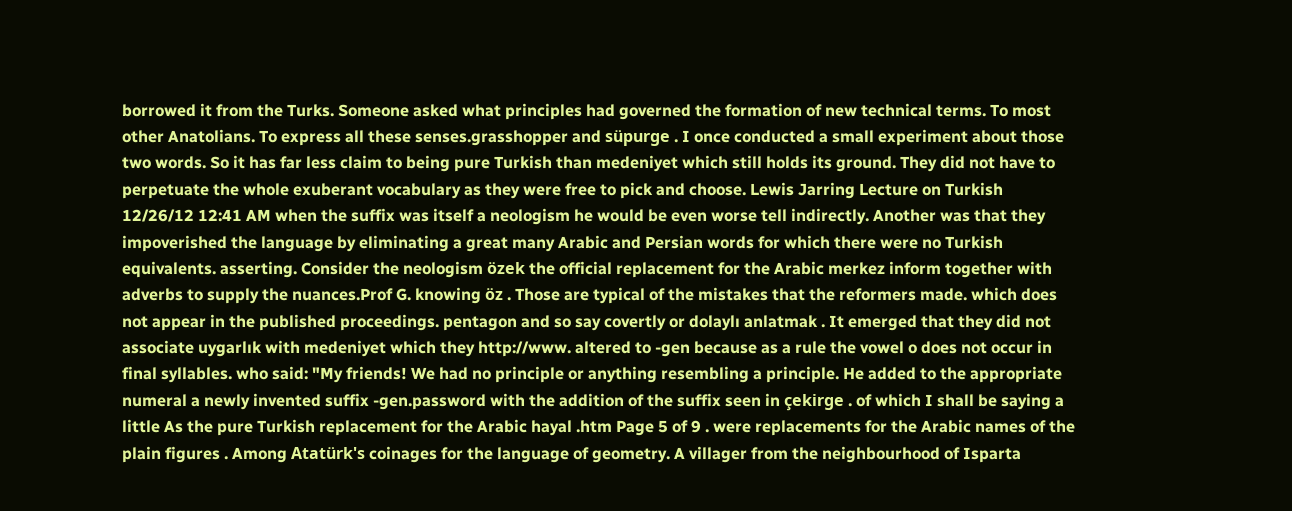borrowed it from the Turks. Someone asked what principles had governed the formation of new technical terms. To most other Anatolians. To express all these senses.grasshopper and süpurge . I once conducted a small experiment about those two words. So it has far less claim to being pure Turkish than medeniyet which still holds its ground. They did not have to perpetuate the whole exuberant vocabulary as they were free to pick and choose. Lewis Jarring Lecture on Turkish 12/26/12 12:41 AM when the suffix was itself a neologism he would be even worse tell indirectly. Another was that they impoverished the language by eliminating a great many Arabic and Persian words for which there were no Turkish equivalents. asserting. Consider the neologism özek the official replacement for the Arabic merkez inform together with adverbs to supply the nuances.Prof G. knowing öz . Those are typical of the mistakes that the reformers made. which does not appear in the published proceedings. pentagon and so say covertly or dolaylı anlatmak . It emerged that they did not associate uygarlık with medeniyet which they http://www. altered to -gen because as a rule the vowel o does not occur in final syllables. who said: "My friends! We had no principle or anything resembling a principle. He added to the appropriate numeral a newly invented suffix -gen.password with the addition of the suffix seen in çekirge . of which I shall be saying a little As the pure Turkish replacement for the Arabic hayal .htm Page 5 of 9 . were replacements for the Arabic names of the plain figures . Among Atatürk's coinages for the language of geometry. A villager from the neighbourhood of Isparta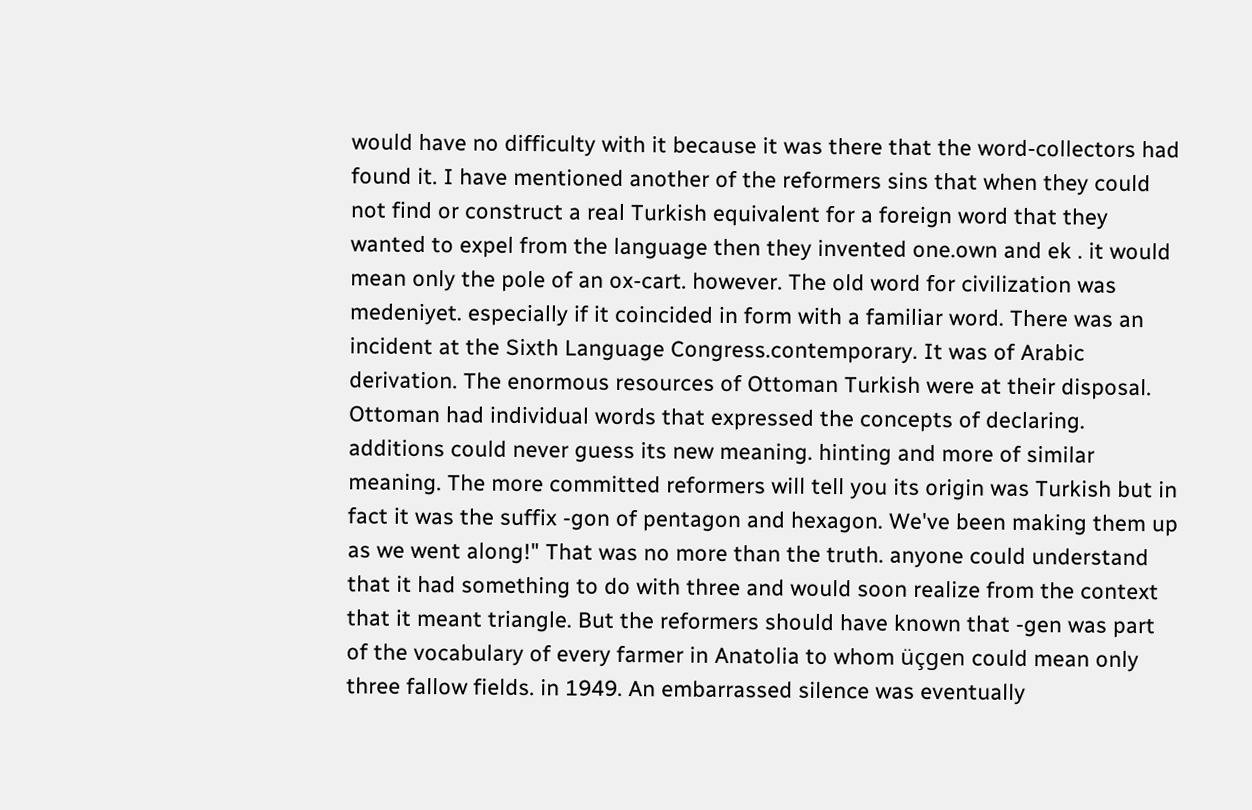would have no difficulty with it because it was there that the word-collectors had found it. I have mentioned another of the reformers sins that when they could not find or construct a real Turkish equivalent for a foreign word that they wanted to expel from the language then they invented one.own and ek . it would mean only the pole of an ox-cart. however. The old word for civilization was medeniyet. especially if it coincided in form with a familiar word. There was an incident at the Sixth Language Congress.contemporary. It was of Arabic derivation. The enormous resources of Ottoman Turkish were at their disposal. Ottoman had individual words that expressed the concepts of declaring. additions could never guess its new meaning. hinting and more of similar meaning. The more committed reformers will tell you its origin was Turkish but in fact it was the suffix -gon of pentagon and hexagon. We've been making them up as we went along!" That was no more than the truth. anyone could understand that it had something to do with three and would soon realize from the context that it meant triangle. But the reformers should have known that -gen was part of the vocabulary of every farmer in Anatolia to whom üçgen could mean only three fallow fields. in 1949. An embarrassed silence was eventually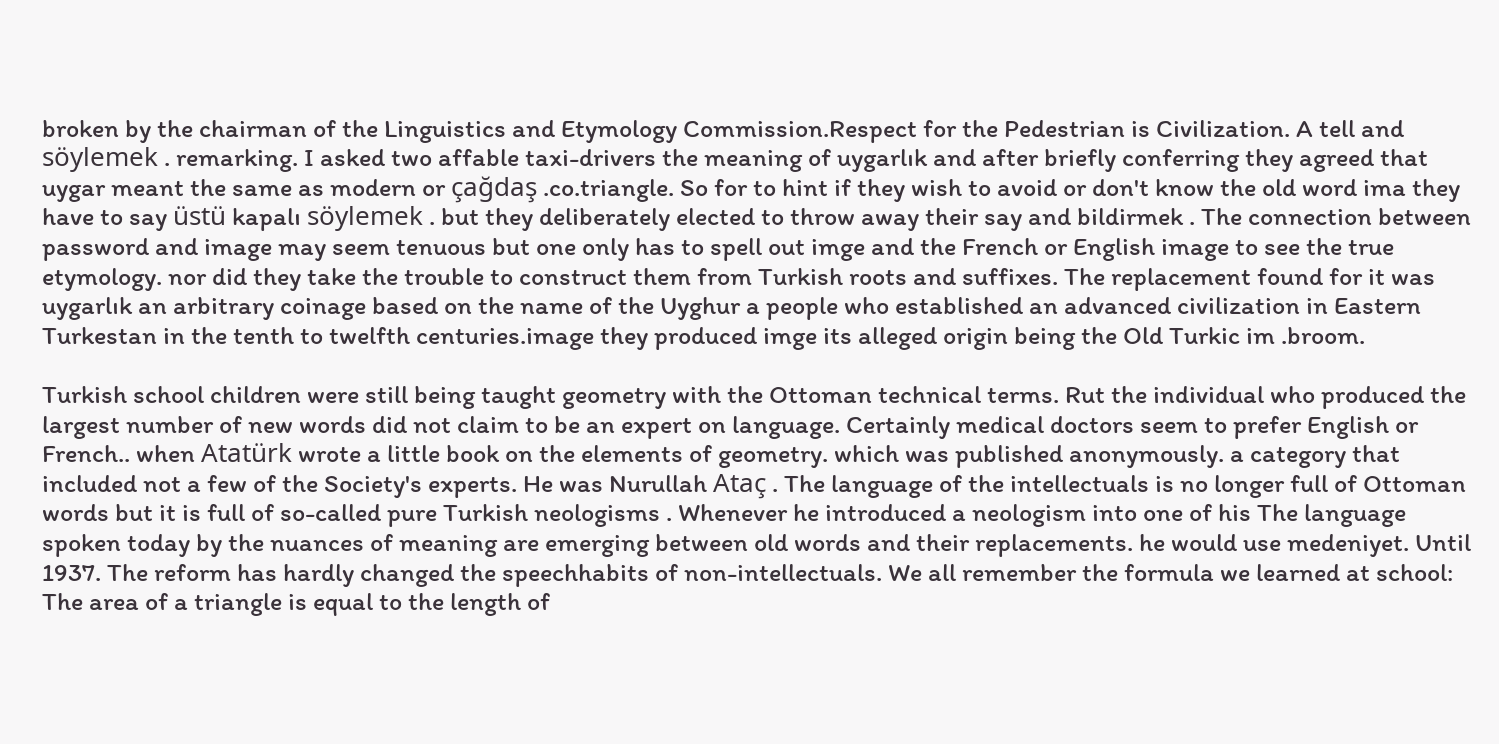broken by the chairman of the Linguistics and Etymology Commission.Respect for the Pedestrian is Civilization. A tell and söylemek . remarking. I asked two affable taxi-drivers the meaning of uygarlık and after briefly conferring they agreed that uygar meant the same as modern or çağdaş .co.triangle. So for to hint if they wish to avoid or don't know the old word ima they have to say üstü kapalı söylemek . but they deliberately elected to throw away their say and bildirmek . The connection between password and image may seem tenuous but one only has to spell out imge and the French or English image to see the true etymology. nor did they take the trouble to construct them from Turkish roots and suffixes. The replacement found for it was uygarlık an arbitrary coinage based on the name of the Uyghur a people who established an advanced civilization in Eastern Turkestan in the tenth to twelfth centuries.image they produced imge its alleged origin being the Old Turkic im .broom.

Turkish school children were still being taught geometry with the Ottoman technical terms. Rut the individual who produced the largest number of new words did not claim to be an expert on language. Certainly medical doctors seem to prefer English or French.. when Atatürk wrote a little book on the elements of geometry. which was published anonymously. a category that included not a few of the Society's experts. He was Nurullah Ataç . The language of the intellectuals is no longer full of Ottoman words but it is full of so-called pure Turkish neologisms . Whenever he introduced a neologism into one of his The language spoken today by the nuances of meaning are emerging between old words and their replacements. he would use medeniyet. Until 1937. The reform has hardly changed the speechhabits of non-intellectuals. We all remember the formula we learned at school: The area of a triangle is equal to the length of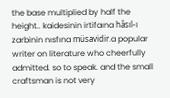the base multiplied by half the height.. kaidesinin irtifaına hâsıl-ı zarbinin nısfına müsavidir.a popular writer on literature who cheerfully admitted. so to speak. and the small craftsman is not very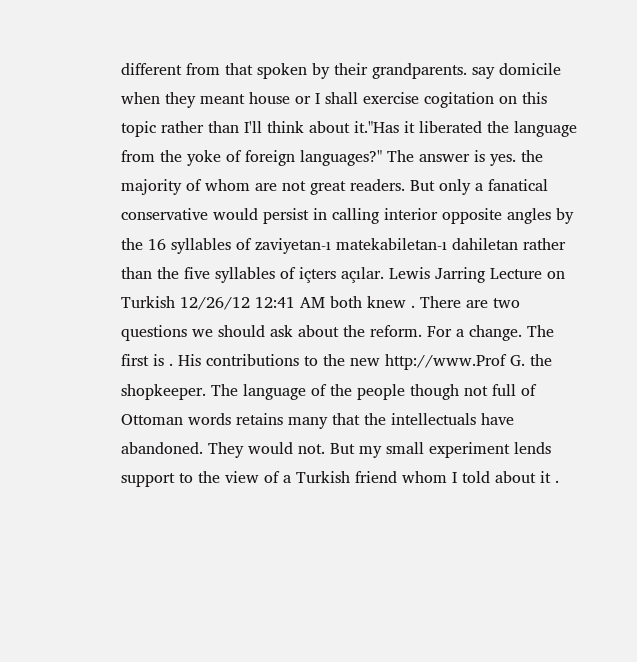different from that spoken by their grandparents. say domicile when they meant house or I shall exercise cogitation on this topic rather than I'll think about it."Has it liberated the language from the yoke of foreign languages?" The answer is yes. the majority of whom are not great readers. But only a fanatical conservative would persist in calling interior opposite angles by the 16 syllables of zaviyetan-ı matekabiletan-ı dahiletan rather than the five syllables of içters açılar. Lewis Jarring Lecture on Turkish 12/26/12 12:41 AM both knew . There are two questions we should ask about the reform. For a change. The first is . His contributions to the new http://www.Prof G. the shopkeeper. The language of the people though not full of Ottoman words retains many that the intellectuals have abandoned. They would not. But my small experiment lends support to the view of a Turkish friend whom I told about it .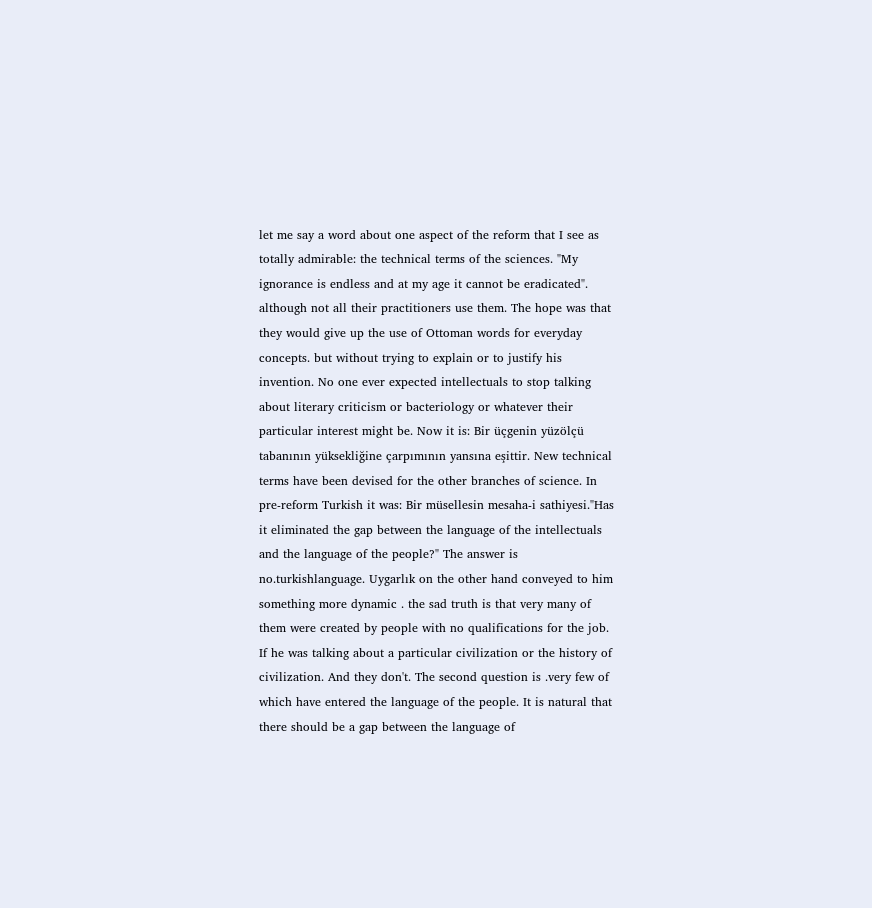let me say a word about one aspect of the reform that I see as totally admirable: the technical terms of the sciences. "My ignorance is endless and at my age it cannot be eradicated". although not all their practitioners use them. The hope was that they would give up the use of Ottoman words for everyday concepts. but without trying to explain or to justify his invention. No one ever expected intellectuals to stop talking about literary criticism or bacteriology or whatever their particular interest might be. Now it is: Bir üçgenin yüzölçü tabanının yüksekliğine çarpımının yansına eşittir. New technical terms have been devised for the other branches of science. In pre-reform Turkish it was: Bir müsellesin mesaha-i sathiyesi."Has it eliminated the gap between the language of the intellectuals and the language of the people?" The answer is no.turkishlanguage. Uygarlık on the other hand conveyed to him something more dynamic . the sad truth is that very many of them were created by people with no qualifications for the job. If he was talking about a particular civilization or the history of civilization. And they don't. The second question is .very few of which have entered the language of the people. It is natural that there should be a gap between the language of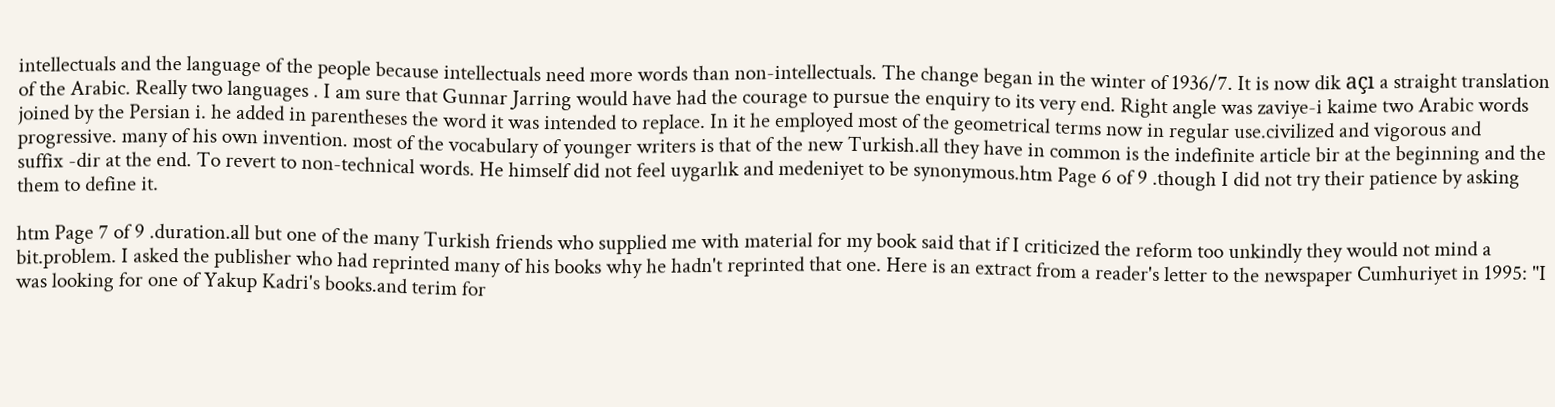intellectuals and the language of the people because intellectuals need more words than non-intellectuals. The change began in the winter of 1936/7. It is now dik açı a straight translation of the Arabic. Really two languages . I am sure that Gunnar Jarring would have had the courage to pursue the enquiry to its very end. Right angle was zaviye-i kaime two Arabic words joined by the Persian i. he added in parentheses the word it was intended to replace. In it he employed most of the geometrical terms now in regular use.civilized and vigorous and progressive. many of his own invention. most of the vocabulary of younger writers is that of the new Turkish.all they have in common is the indefinite article bir at the beginning and the suffix -dir at the end. To revert to non-technical words. He himself did not feel uygarlık and medeniyet to be synonymous.htm Page 6 of 9 .though I did not try their patience by asking them to define it.

htm Page 7 of 9 .duration.all but one of the many Turkish friends who supplied me with material for my book said that if I criticized the reform too unkindly they would not mind a bit.problem. I asked the publisher who had reprinted many of his books why he hadn't reprinted that one. Here is an extract from a reader's letter to the newspaper Cumhuriyet in 1995: "I was looking for one of Yakup Kadri's books.and terim for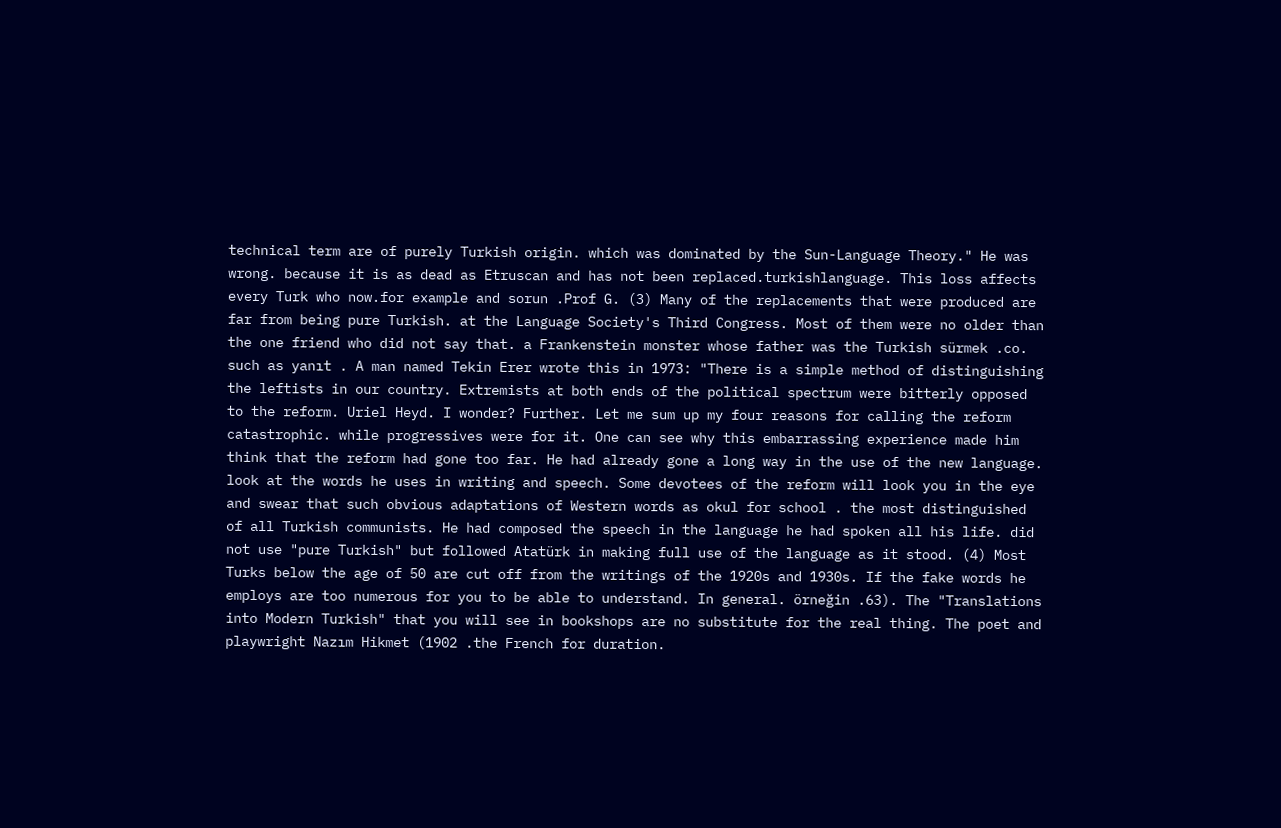technical term are of purely Turkish origin. which was dominated by the Sun-Language Theory." He was wrong. because it is as dead as Etruscan and has not been replaced.turkishlanguage. This loss affects every Turk who now.for example and sorun .Prof G. (3) Many of the replacements that were produced are far from being pure Turkish. at the Language Society's Third Congress. Most of them were no older than the one friend who did not say that. a Frankenstein monster whose father was the Turkish sürmek .co. such as yanıt . A man named Tekin Erer wrote this in 1973: "There is a simple method of distinguishing the leftists in our country. Extremists at both ends of the political spectrum were bitterly opposed to the reform. Uriel Heyd. I wonder? Further. Let me sum up my four reasons for calling the reform catastrophic. while progressives were for it. One can see why this embarrassing experience made him think that the reform had gone too far. He had already gone a long way in the use of the new language. look at the words he uses in writing and speech. Some devotees of the reform will look you in the eye and swear that such obvious adaptations of Western words as okul for school . the most distinguished of all Turkish communists. He had composed the speech in the language he had spoken all his life. did not use "pure Turkish" but followed Atatürk in making full use of the language as it stood. (4) Most Turks below the age of 50 are cut off from the writings of the 1920s and 1930s. If the fake words he employs are too numerous for you to be able to understand. In general. örneğin .63). The "Translations into Modern Turkish" that you will see in bookshops are no substitute for the real thing. The poet and playwright Nazım Hikmet (1902 .the French for duration.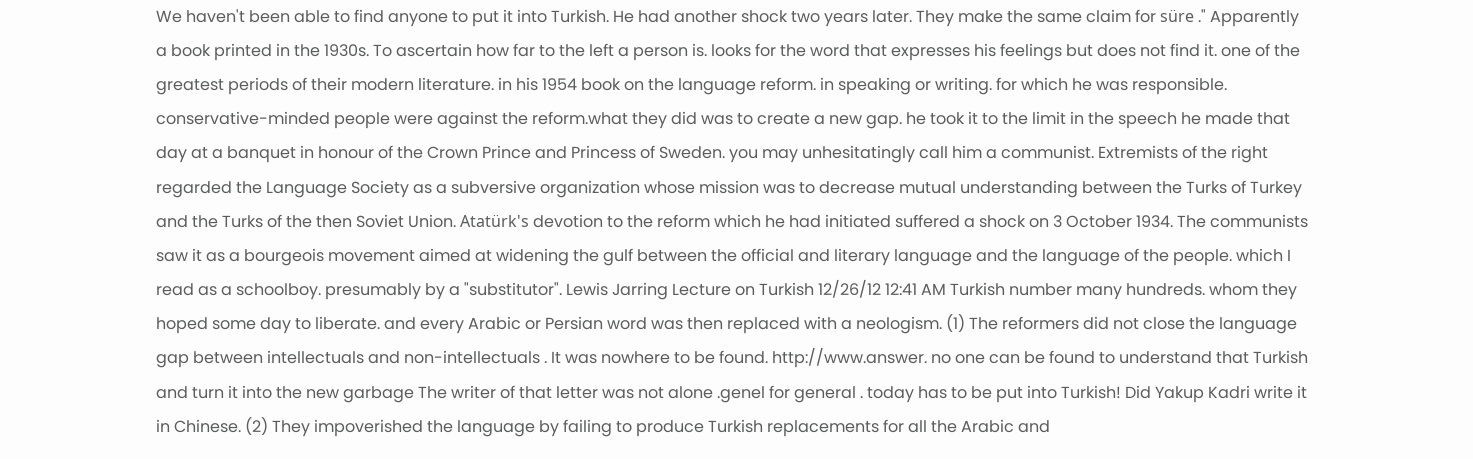We haven't been able to find anyone to put it into Turkish. He had another shock two years later. They make the same claim for süre ." Apparently a book printed in the 1930s. To ascertain how far to the left a person is. looks for the word that expresses his feelings but does not find it. one of the greatest periods of their modern literature. in his 1954 book on the language reform. in speaking or writing. for which he was responsible. conservative-minded people were against the reform.what they did was to create a new gap. he took it to the limit in the speech he made that day at a banquet in honour of the Crown Prince and Princess of Sweden. you may unhesitatingly call him a communist. Extremists of the right regarded the Language Society as a subversive organization whose mission was to decrease mutual understanding between the Turks of Turkey and the Turks of the then Soviet Union. Atatürk's devotion to the reform which he had initiated suffered a shock on 3 October 1934. The communists saw it as a bourgeois movement aimed at widening the gulf between the official and literary language and the language of the people. which I read as a schoolboy. presumably by a "substitutor". Lewis Jarring Lecture on Turkish 12/26/12 12:41 AM Turkish number many hundreds. whom they hoped some day to liberate. and every Arabic or Persian word was then replaced with a neologism. (1) The reformers did not close the language gap between intellectuals and non-intellectuals . It was nowhere to be found. http://www.answer. no one can be found to understand that Turkish and turn it into the new garbage The writer of that letter was not alone .genel for general . today has to be put into Turkish! Did Yakup Kadri write it in Chinese. (2) They impoverished the language by failing to produce Turkish replacements for all the Arabic and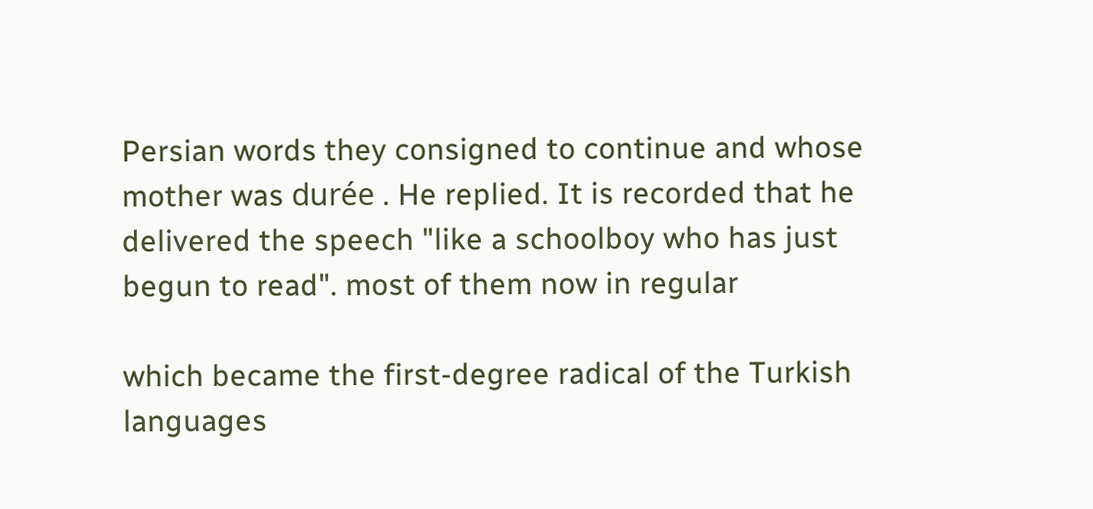Persian words they consigned to continue and whose mother was durée . He replied. It is recorded that he delivered the speech "like a schoolboy who has just begun to read". most of them now in regular

which became the first-degree radical of the Turkish languages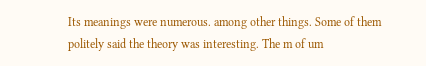Its meanings were numerous. among other things. Some of them politely said the theory was interesting. The m of um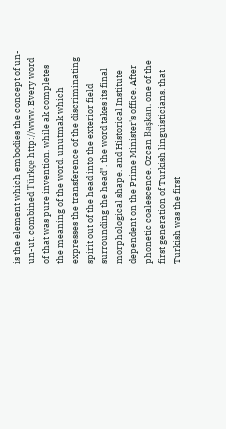is the element which embodies the concept of un-un-ut. combined Türkçe http://www. Every word of that was pure invention. while ak completes the meaning of the word. unutmak which expresses the transference of the discriminating spirit out of the head into the exterior field surrounding the head". the word takes its final morphological shape. and Historical Institute dependent on the Prime Minister's office. After phonetic coalescence. Ozcan Başkan. one of the first generation of Turkish linguisticians. that Turkish was the first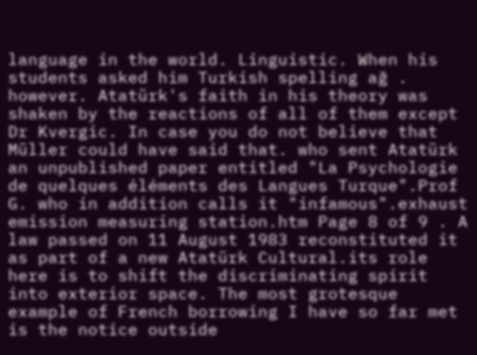language in the world. Linguistic. When his students asked him Turkish spelling ağ . however. Atatürk's faith in his theory was shaken by the reactions of all of them except Dr Kvergic. In case you do not believe that Müller could have said that. who sent Atatürk an unpublished paper entitled "La Psychologie de quelques éléments des Langues Turque".Prof G. who in addition calls it "infamous".exhaust emission measuring station.htm Page 8 of 9 . A law passed on 11 August 1983 reconstituted it as part of a new Atatürk Cultural.its role here is to shift the discriminating spirit into exterior space. The most grotesque example of French borrowing I have so far met is the notice outside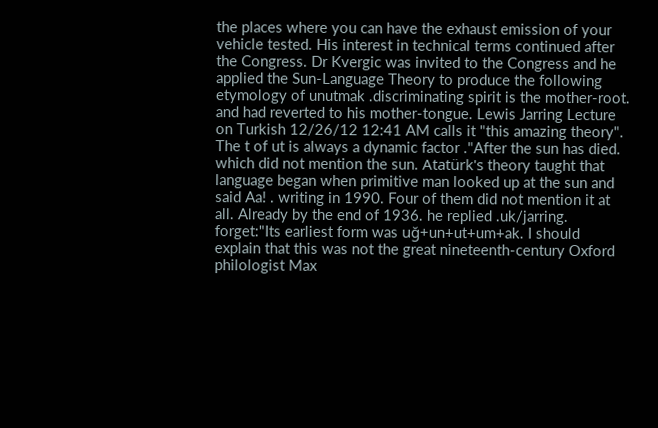the places where you can have the exhaust emission of your vehicle tested. His interest in technical terms continued after the Congress. Dr Kvergic was invited to the Congress and he applied the Sun-Language Theory to produce the following etymology of unutmak .discriminating spirit is the mother-root. and had reverted to his mother-tongue. Lewis Jarring Lecture on Turkish 12/26/12 12:41 AM calls it "this amazing theory". The t of ut is always a dynamic factor ."After the sun has died. which did not mention the sun. Atatürk's theory taught that language began when primitive man looked up at the sun and said Aa! . writing in 1990. Four of them did not mention it at all. Already by the end of 1936. he replied .uk/jarring. forget:"Its earliest form was uğ+un+ut+um+ak. I should explain that this was not the great nineteenth-century Oxford philologist Max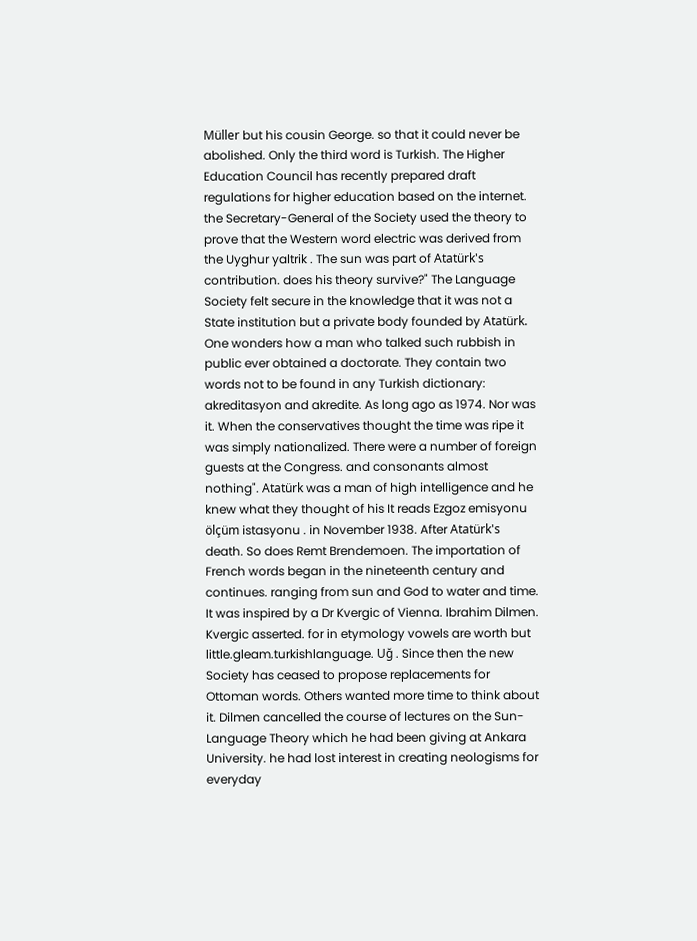Müller but his cousin George. so that it could never be abolished. Only the third word is Turkish. The Higher Education Council has recently prepared draft regulations for higher education based on the internet. the Secretary-General of the Society used the theory to prove that the Western word electric was derived from the Uyghur yaltrik . The sun was part of Atatürk's contribution. does his theory survive?" The Language Society felt secure in the knowledge that it was not a State institution but a private body founded by Atatürk. One wonders how a man who talked such rubbish in public ever obtained a doctorate. They contain two words not to be found in any Turkish dictionary: akreditasyon and akredite. As long ago as 1974. Nor was it. When the conservatives thought the time was ripe it was simply nationalized. There were a number of foreign guests at the Congress. and consonants almost nothing". Atatürk was a man of high intelligence and he knew what they thought of his It reads Ezgoz emisyonu ölçüm istasyonu . in November 1938. After Atatürk's death. So does Remt Brendemoen. The importation of French words began in the nineteenth century and continues. ranging from sun and God to water and time. It was inspired by a Dr Kvergic of Vienna. Ibrahim Dilmen. Kvergic asserted. for in etymology vowels are worth but little.gleam.turkishlanguage. Uğ . Since then the new Society has ceased to propose replacements for Ottoman words. Others wanted more time to think about it. Dilmen cancelled the course of lectures on the Sun-Language Theory which he had been giving at Ankara University. he had lost interest in creating neologisms for everyday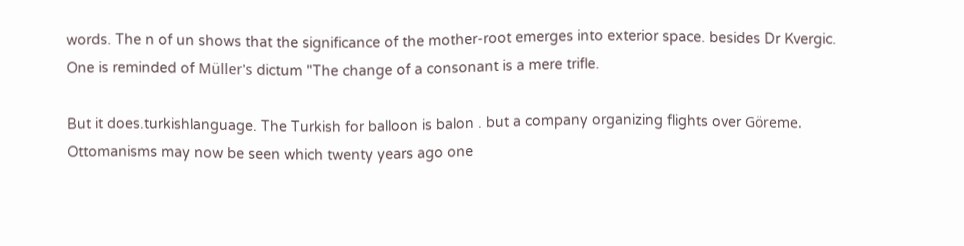words. The n of un shows that the significance of the mother-root emerges into exterior space. besides Dr Kvergic. One is reminded of Müller's dictum "The change of a consonant is a mere trifle.

But it does.turkishlanguage. The Turkish for balloon is balon . but a company organizing flights over Göreme. Ottomanisms may now be seen which twenty years ago one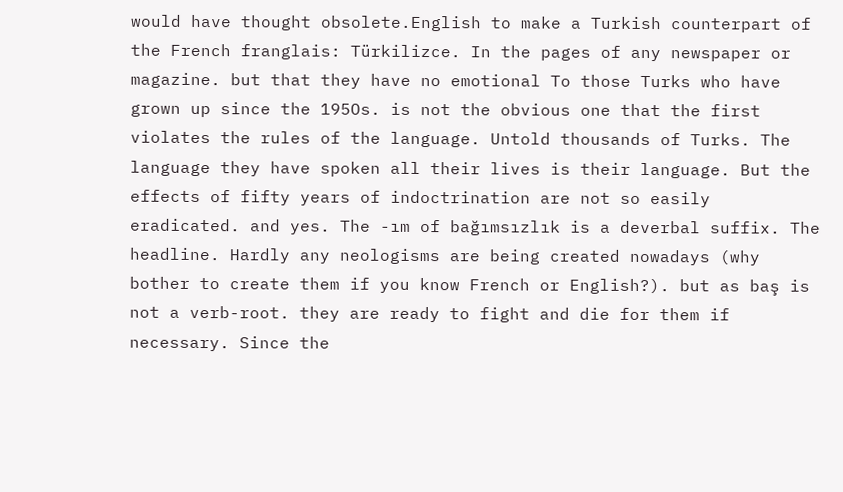would have thought obsolete.English to make a Turkish counterpart of the French franglais: Türkilizce. In the pages of any newspaper or magazine. but that they have no emotional To those Turks who have grown up since the 195Os. is not the obvious one that the first violates the rules of the language. Untold thousands of Turks. The language they have spoken all their lives is their language. But the effects of fifty years of indoctrination are not so easily eradicated. and yes. The -ım of bağımsızlık is a deverbal suffix. The headline. Hardly any neologisms are being created nowadays (why bother to create them if you know French or English?). but as baş is not a verb-root. they are ready to fight and die for them if necessary. Since the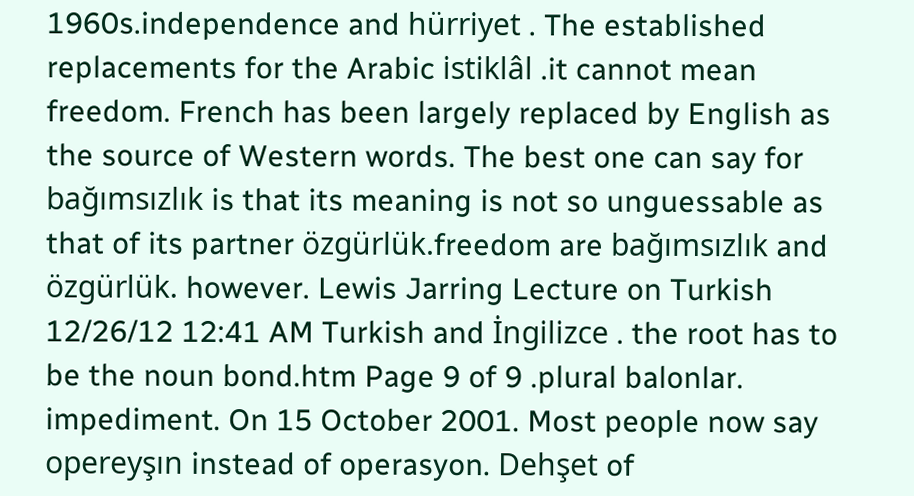1960s.independence and hürriyet . The established replacements for the Arabic istiklâl .it cannot mean freedom. French has been largely replaced by English as the source of Western words. The best one can say for bağımsızlık is that its meaning is not so unguessable as that of its partner özgürlük.freedom are bağımsızlık and özgürlük. however. Lewis Jarring Lecture on Turkish 12/26/12 12:41 AM Turkish and İngilizce . the root has to be the noun bond.htm Page 9 of 9 .plural balonlar. impediment. On 15 October 2001. Most people now say opereyşın instead of operasyon. Dehşet of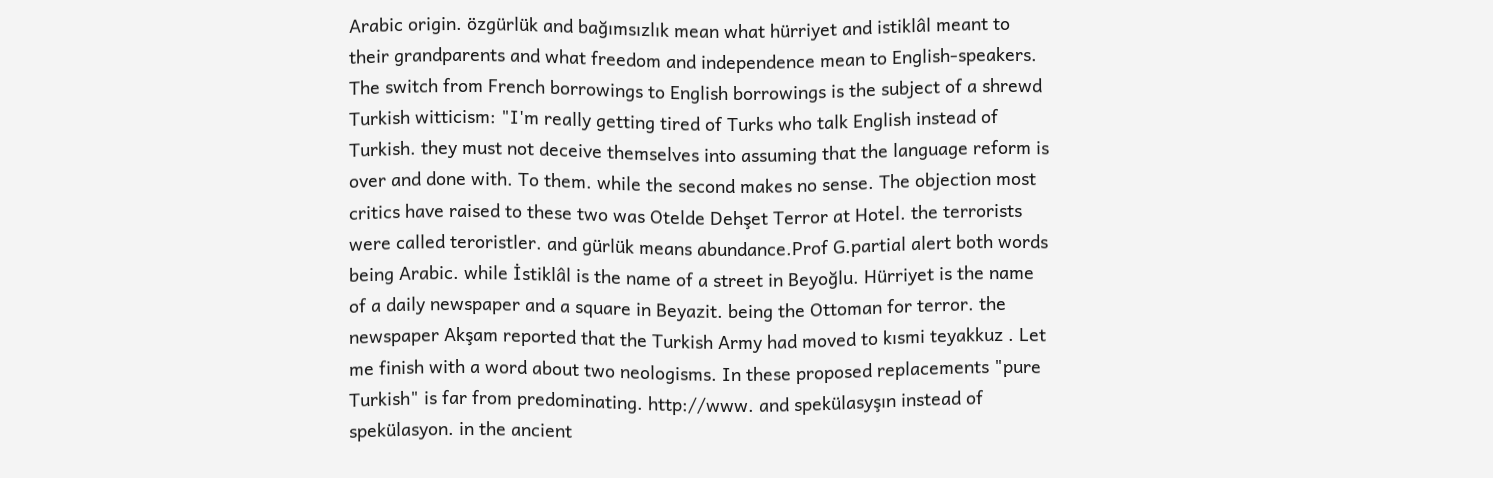Arabic origin. özgürlük and bağımsızlık mean what hürriyet and istiklâl meant to their grandparents and what freedom and independence mean to English-speakers. The switch from French borrowings to English borrowings is the subject of a shrewd Turkish witticism: "I'm really getting tired of Turks who talk English instead of Turkish. they must not deceive themselves into assuming that the language reform is over and done with. To them. while the second makes no sense. The objection most critics have raised to these two was Otelde Dehşet Terror at Hotel. the terrorists were called teroristler. and gürlük means abundance.Prof G.partial alert both words being Arabic. while İstiklâl is the name of a street in Beyoğlu. Hürriyet is the name of a daily newspaper and a square in Beyazit. being the Ottoman for terror. the newspaper Akşam reported that the Turkish Army had moved to kısmi teyakkuz . Let me finish with a word about two neologisms. In these proposed replacements "pure Turkish" is far from predominating. http://www. and spekülasyşın instead of spekülasyon. in the ancient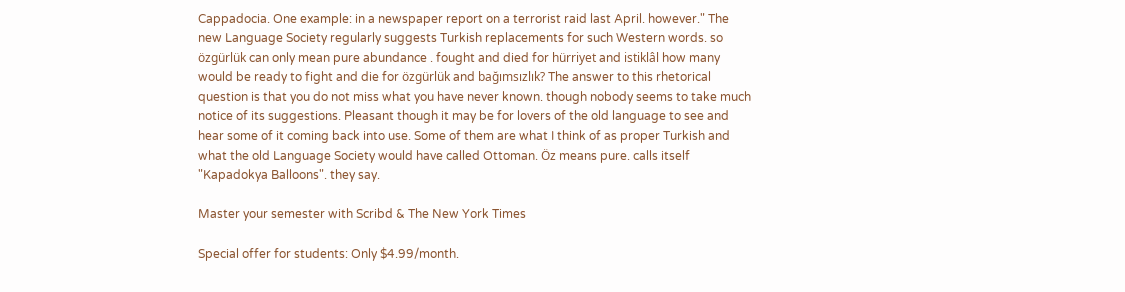Cappadocia. One example: in a newspaper report on a terrorist raid last April. however." The new Language Society regularly suggests Turkish replacements for such Western words. so özgürlük can only mean pure abundance . fought and died for hürriyet and istiklâl how many would be ready to fight and die for özgürlük and bağımsızlık? The answer to this rhetorical question is that you do not miss what you have never known. though nobody seems to take much notice of its suggestions. Pleasant though it may be for lovers of the old language to see and hear some of it coming back into use. Some of them are what I think of as proper Turkish and what the old Language Society would have called Ottoman. Öz means pure. calls itself "Kapadokya Balloons". they say.

Master your semester with Scribd & The New York Times

Special offer for students: Only $4.99/month.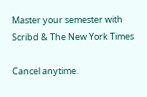Master your semester with Scribd & The New York Times

Cancel anytime.